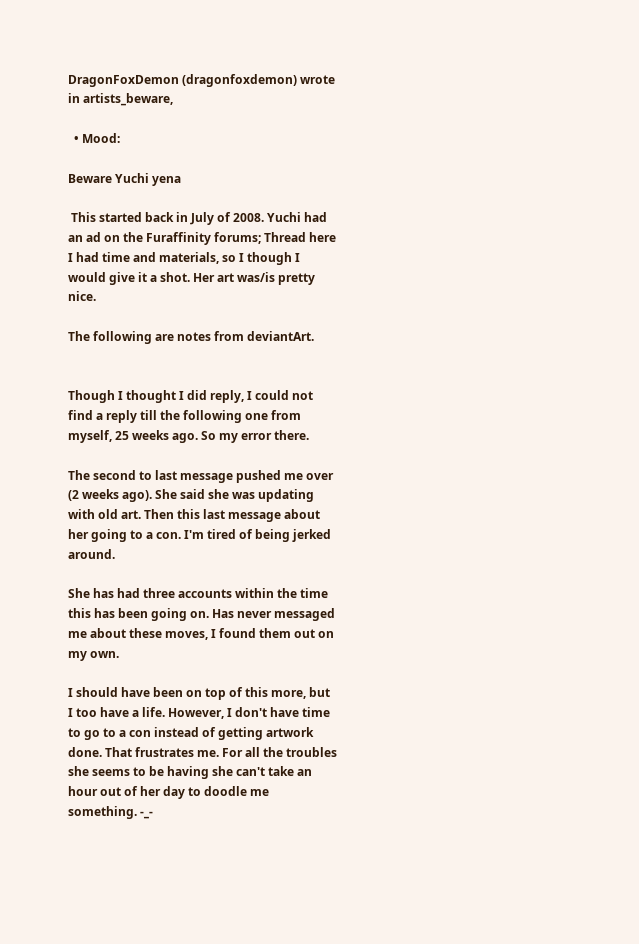DragonFoxDemon (dragonfoxdemon) wrote in artists_beware,

  • Mood:

Beware Yuchi yena

 This started back in July of 2008. Yuchi had an ad on the Furaffinity forums; Thread here
I had time and materials, so I though I would give it a shot. Her art was/is pretty nice.

The following are notes from deviantArt.


Though I thought I did reply, I could not find a reply till the following one from myself, 25 weeks ago. So my error there.

The second to last message pushed me over (2 weeks ago). She said she was updating with old art. Then this last message about her going to a con. I'm tired of being jerked around.

She has had three accounts within the time this has been going on. Has never messaged me about these moves, I found them out on my own.

I should have been on top of this more, but I too have a life. However, I don't have time to go to a con instead of getting artwork done. That frustrates me. For all the troubles she seems to be having she can't take an hour out of her day to doodle me something. -_-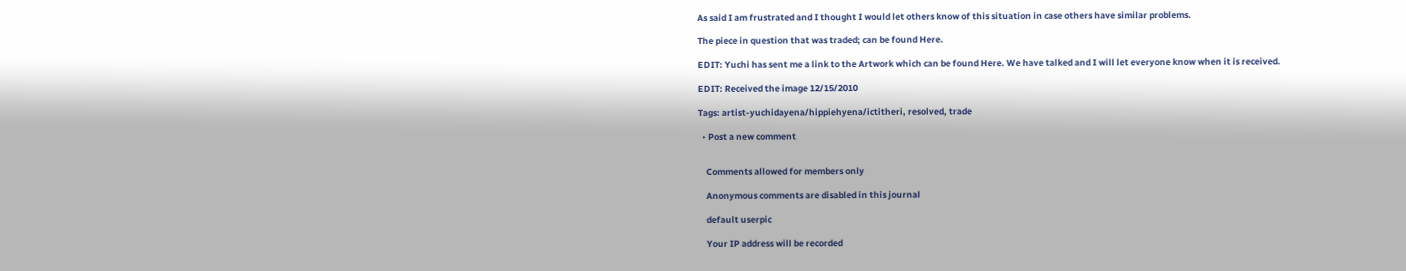As said I am frustrated and I thought I would let others know of this situation in case others have similar problems.

The piece in question that was traded; can be found Here.

EDIT: Yuchi has sent me a link to the Artwork which can be found Here. We have talked and I will let everyone know when it is received.

EDIT: Received the image 12/15/2010

Tags: artist-yuchidayena/hippiehyena/ictitheri, resolved, trade

  • Post a new comment


    Comments allowed for members only

    Anonymous comments are disabled in this journal

    default userpic

    Your IP address will be recorded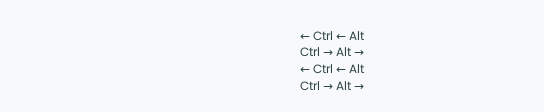← Ctrl ← Alt
Ctrl → Alt →
← Ctrl ← Alt
Ctrl → Alt →